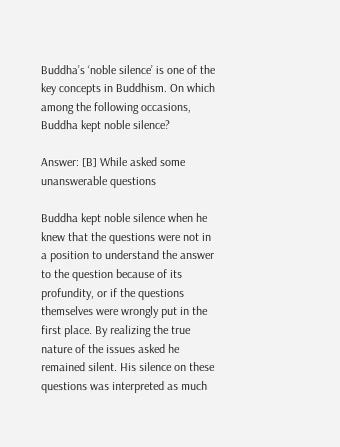Buddha’s ‘noble silence’ is one of the key concepts in Buddhism. On which among the following occasions, Buddha kept noble silence?

Answer: [B] While asked some unanswerable questions

Buddha kept noble silence when he knew that the questions were not in a position to understand the answer to the question because of its profundity, or if the questions themselves were wrongly put in the first place. By realizing the true nature of the issues asked he remained silent. His silence on these questions was interpreted as much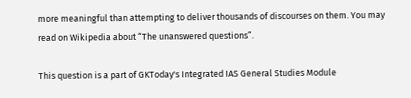more meaningful than attempting to deliver thousands of discourses on them. You may read on Wikipedia about “The unanswered questions”.

This question is a part of GKToday's Integrated IAS General Studies Module